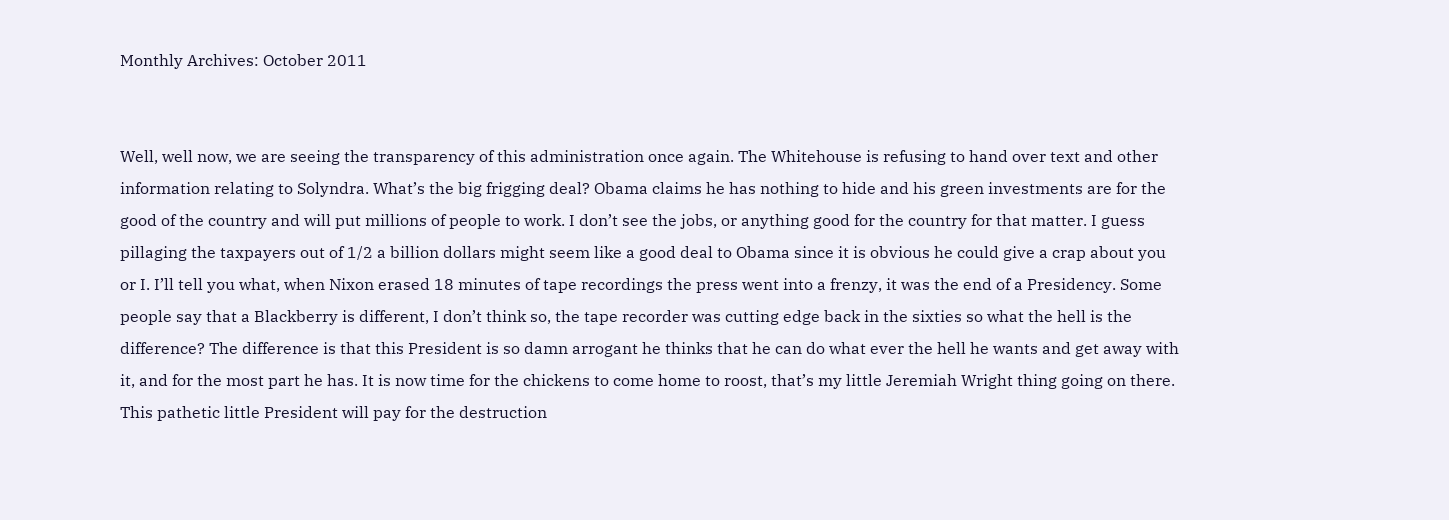Monthly Archives: October 2011


Well, well now, we are seeing the transparency of this administration once again. The Whitehouse is refusing to hand over text and other information relating to Solyndra. What’s the big frigging deal? Obama claims he has nothing to hide and his green investments are for the good of the country and will put millions of people to work. I don’t see the jobs, or anything good for the country for that matter. I guess pillaging the taxpayers out of 1/2 a billion dollars might seem like a good deal to Obama since it is obvious he could give a crap about you or I. I’ll tell you what, when Nixon erased 18 minutes of tape recordings the press went into a frenzy, it was the end of a Presidency. Some people say that a Blackberry is different, I don’t think so, the tape recorder was cutting edge back in the sixties so what the hell is the difference? The difference is that this President is so damn arrogant he thinks that he can do what ever the hell he wants and get away with it, and for the most part he has. It is now time for the chickens to come home to roost, that’s my little Jeremiah Wright thing going on there. This pathetic little President will pay for the destruction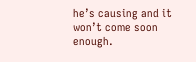he’s causing and it won’t come soon enough.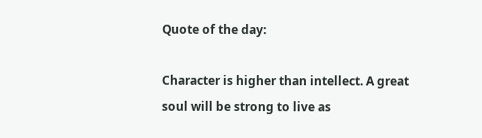Quote of the day:

Character is higher than intellect. A great soul will be strong to live as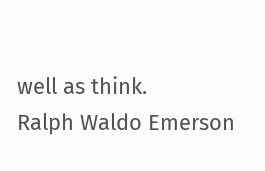well as think.
Ralph Waldo Emerson